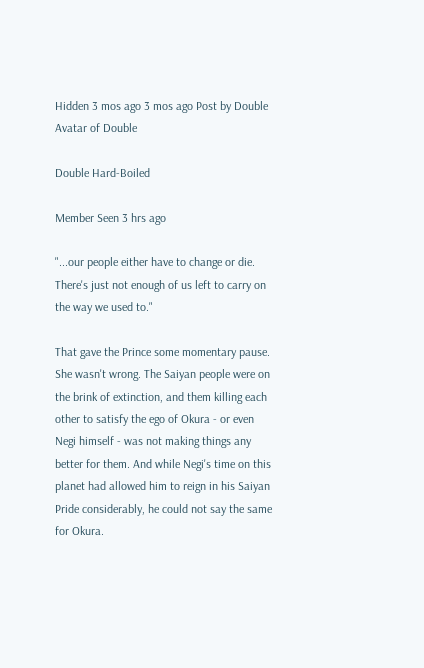Hidden 3 mos ago 3 mos ago Post by Double
Avatar of Double

Double Hard-Boiled

Member Seen 3 hrs ago

"...our people either have to change or die. There's just not enough of us left to carry on the way we used to."

That gave the Prince some momentary pause. She wasn't wrong. The Saiyan people were on the brink of extinction, and them killing each other to satisfy the ego of Okura - or even Negi himself - was not making things any better for them. And while Negi's time on this planet had allowed him to reign in his Saiyan Pride considerably, he could not say the same for Okura.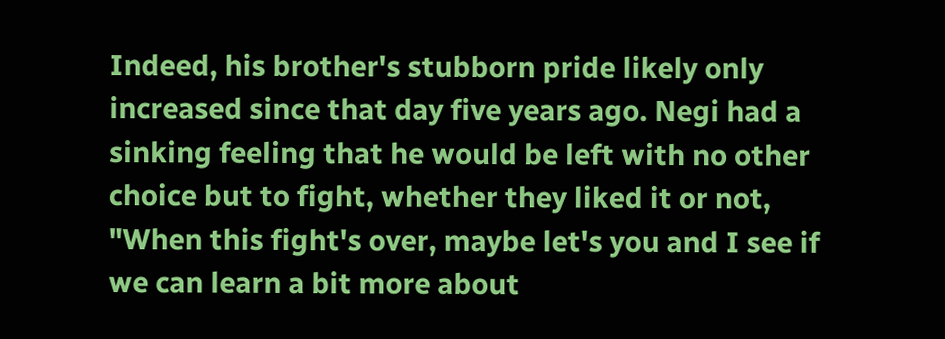Indeed, his brother's stubborn pride likely only increased since that day five years ago. Negi had a sinking feeling that he would be left with no other choice but to fight, whether they liked it or not, "When this fight's over, maybe let's you and I see if we can learn a bit more about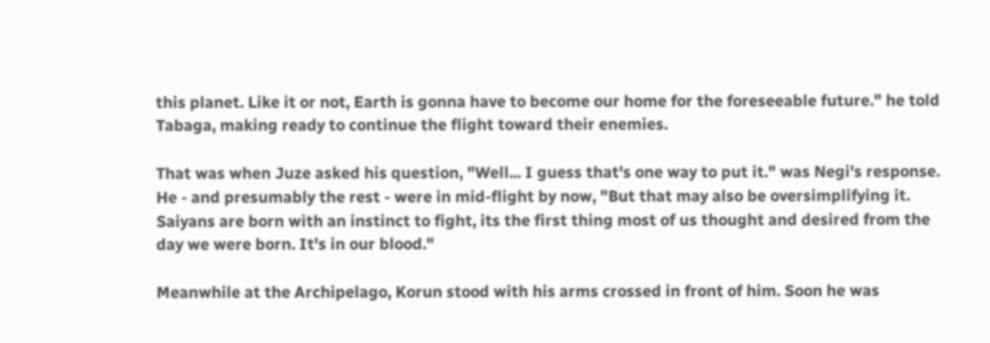this planet. Like it or not, Earth is gonna have to become our home for the foreseeable future." he told Tabaga, making ready to continue the flight toward their enemies.

That was when Juze asked his question, "Well... I guess that's one way to put it." was Negi's response. He - and presumably the rest - were in mid-flight by now, "But that may also be oversimplifying it. Saiyans are born with an instinct to fight, its the first thing most of us thought and desired from the day we were born. It's in our blood."

Meanwhile at the Archipelago, Korun stood with his arms crossed in front of him. Soon he was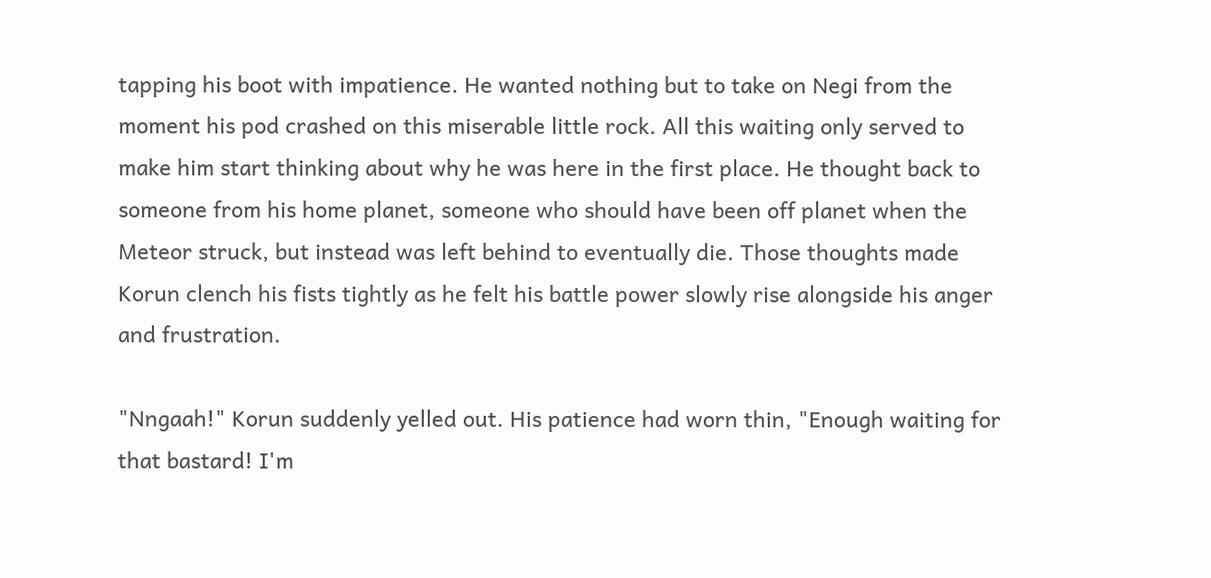tapping his boot with impatience. He wanted nothing but to take on Negi from the moment his pod crashed on this miserable little rock. All this waiting only served to make him start thinking about why he was here in the first place. He thought back to someone from his home planet, someone who should have been off planet when the Meteor struck, but instead was left behind to eventually die. Those thoughts made Korun clench his fists tightly as he felt his battle power slowly rise alongside his anger and frustration.

"Nngaah!" Korun suddenly yelled out. His patience had worn thin, "Enough waiting for that bastard! I'm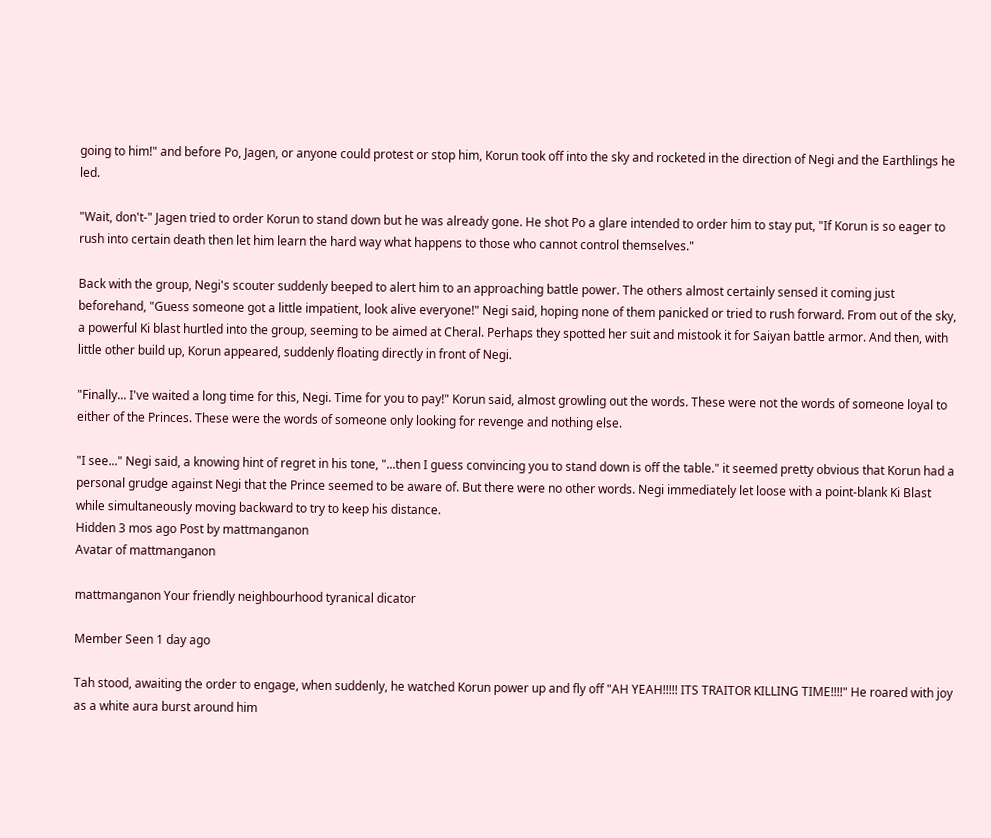going to him!" and before Po, Jagen, or anyone could protest or stop him, Korun took off into the sky and rocketed in the direction of Negi and the Earthlings he led.

"Wait, don't-" Jagen tried to order Korun to stand down but he was already gone. He shot Po a glare intended to order him to stay put, "If Korun is so eager to rush into certain death then let him learn the hard way what happens to those who cannot control themselves."

Back with the group, Negi's scouter suddenly beeped to alert him to an approaching battle power. The others almost certainly sensed it coming just beforehand, "Guess someone got a little impatient, look alive everyone!" Negi said, hoping none of them panicked or tried to rush forward. From out of the sky, a powerful Ki blast hurtled into the group, seeming to be aimed at Cheral. Perhaps they spotted her suit and mistook it for Saiyan battle armor. And then, with little other build up, Korun appeared, suddenly floating directly in front of Negi.

"Finally... I've waited a long time for this, Negi. Time for you to pay!" Korun said, almost growling out the words. These were not the words of someone loyal to either of the Princes. These were the words of someone only looking for revenge and nothing else.

"I see..." Negi said, a knowing hint of regret in his tone, "...then I guess convincing you to stand down is off the table." it seemed pretty obvious that Korun had a personal grudge against Negi that the Prince seemed to be aware of. But there were no other words. Negi immediately let loose with a point-blank Ki Blast while simultaneously moving backward to try to keep his distance.
Hidden 3 mos ago Post by mattmanganon
Avatar of mattmanganon

mattmanganon Your friendly neighbourhood tyranical dicator

Member Seen 1 day ago

Tah stood, awaiting the order to engage, when suddenly, he watched Korun power up and fly off "AH YEAH!!!!! ITS TRAITOR KILLING TIME!!!!" He roared with joy as a white aura burst around him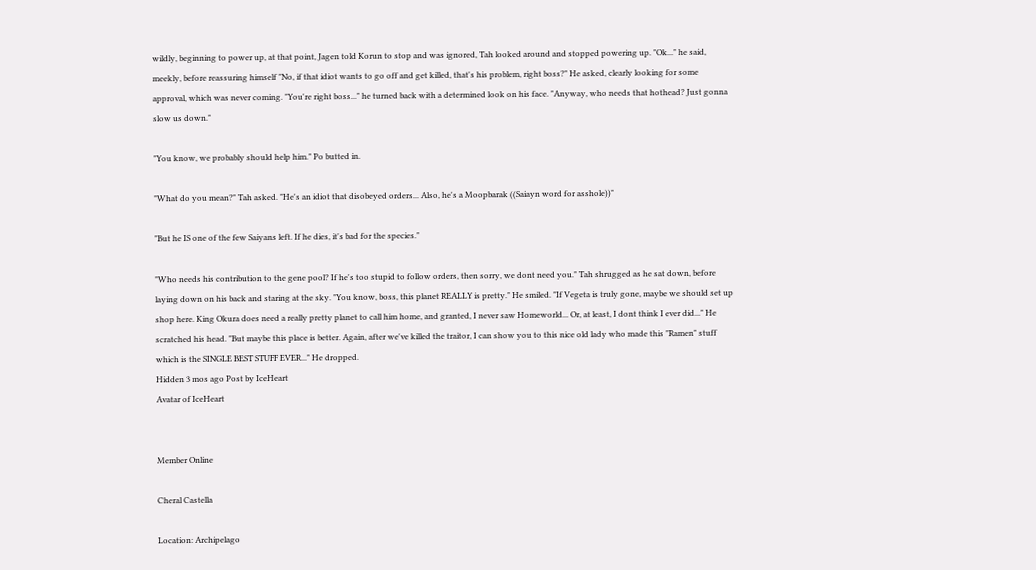wildly, beginning to power up, at that point, Jagen told Korun to stop and was ignored, Tah looked around and stopped powering up. "Ok..." he said, meekly, before reassuring himself "No, if that idiot wants to go off and get killed, that's his problem, right boss?" He asked, clearly looking for some approval, which was never coming. "You're right boss..." he turned back with a determined look on his face. "Anyway, who needs that hothead? Just gonna slow us down."

"You know, we probably should help him." Po butted in.

"What do you mean?" Tah asked. "He's an idiot that disobeyed orders... Also, he's a Moopbarak ((Saiayn word for asshole))"

"But he IS one of the few Saiyans left. If he dies, it's bad for the species."

"Who needs his contribution to the gene pool? If he's too stupid to follow orders, then sorry, we dont need you." Tah shrugged as he sat down, before laying down on his back and staring at the sky. "You know, boss, this planet REALLY is pretty." He smiled. "If Vegeta is truly gone, maybe we should set up shop here. King Okura does need a really pretty planet to call him home, and granted, I never saw Homeworld... Or, at least, I dont think I ever did..." He scratched his head. "But maybe this place is better. Again, after we've killed the traitor, I can show you to this nice old lady who made this "Ramen" stuff which is the SINGLE BEST STUFF EVER..." He dropped.
Hidden 3 mos ago Post by IceHeart
Avatar of IceHeart


Member Online

Cheral Castella

Location: Archipelago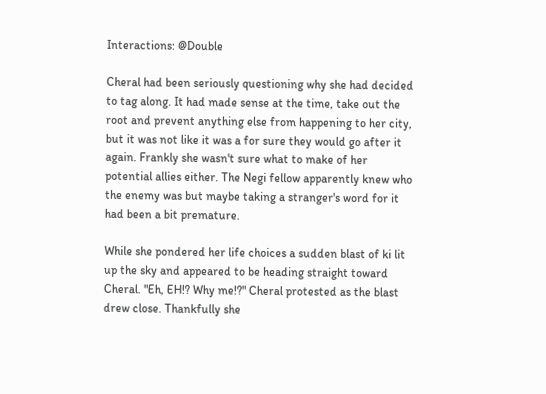Interactions: @Double

Cheral had been seriously questioning why she had decided to tag along. It had made sense at the time, take out the root and prevent anything else from happening to her city, but it was not like it was a for sure they would go after it again. Frankly she wasn't sure what to make of her potential allies either. The Negi fellow apparently knew who the enemy was but maybe taking a stranger's word for it had been a bit premature.

While she pondered her life choices a sudden blast of ki lit up the sky and appeared to be heading straight toward Cheral. "Eh, EH!? Why me!?" Cheral protested as the blast drew close. Thankfully she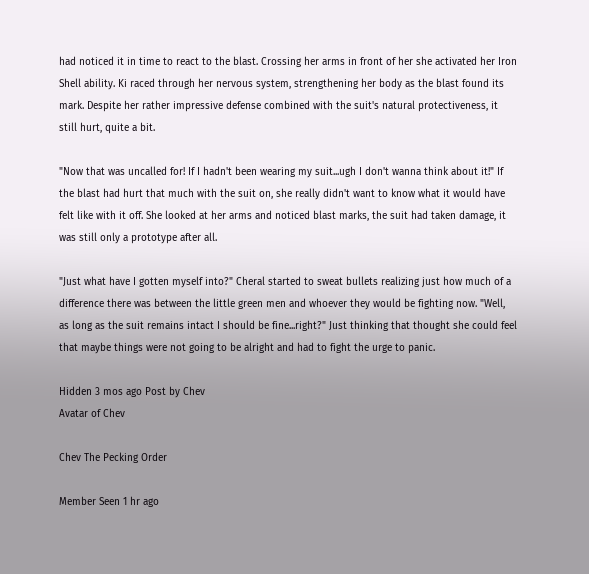had noticed it in time to react to the blast. Crossing her arms in front of her she activated her Iron Shell ability. Ki raced through her nervous system, strengthening her body as the blast found its mark. Despite her rather impressive defense combined with the suit's natural protectiveness, it still hurt, quite a bit.

"Now that was uncalled for! If I hadn't been wearing my suit...ugh I don't wanna think about it!" If the blast had hurt that much with the suit on, she really didn't want to know what it would have felt like with it off. She looked at her arms and noticed blast marks, the suit had taken damage, it was still only a prototype after all.

"Just what have I gotten myself into?" Cheral started to sweat bullets realizing just how much of a difference there was between the little green men and whoever they would be fighting now. "Well, as long as the suit remains intact I should be fine...right?" Just thinking that thought she could feel that maybe things were not going to be alright and had to fight the urge to panic.

Hidden 3 mos ago Post by Chev
Avatar of Chev

Chev The Pecking Order

Member Seen 1 hr ago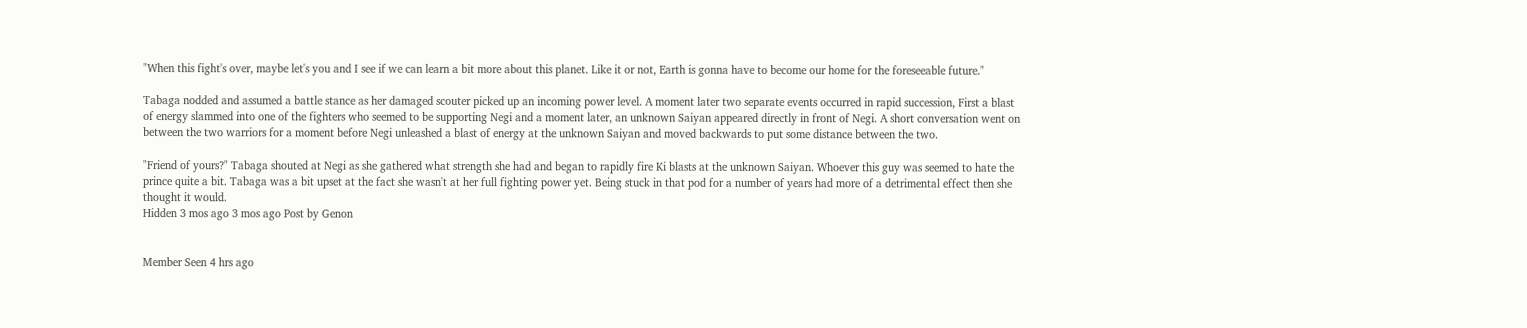"When this fight's over, maybe let's you and I see if we can learn a bit more about this planet. Like it or not, Earth is gonna have to become our home for the foreseeable future."

Tabaga nodded and assumed a battle stance as her damaged scouter picked up an incoming power level. A moment later two separate events occurred in rapid succession, First a blast of energy slammed into one of the fighters who seemed to be supporting Negi and a moment later, an unknown Saiyan appeared directly in front of Negi. A short conversation went on between the two warriors for a moment before Negi unleashed a blast of energy at the unknown Saiyan and moved backwards to put some distance between the two.

"Friend of yours?" Tabaga shouted at Negi as she gathered what strength she had and began to rapidly fire Ki blasts at the unknown Saiyan. Whoever this guy was seemed to hate the prince quite a bit. Tabaga was a bit upset at the fact she wasn't at her full fighting power yet. Being stuck in that pod for a number of years had more of a detrimental effect then she thought it would.
Hidden 3 mos ago 3 mos ago Post by Genon


Member Seen 4 hrs ago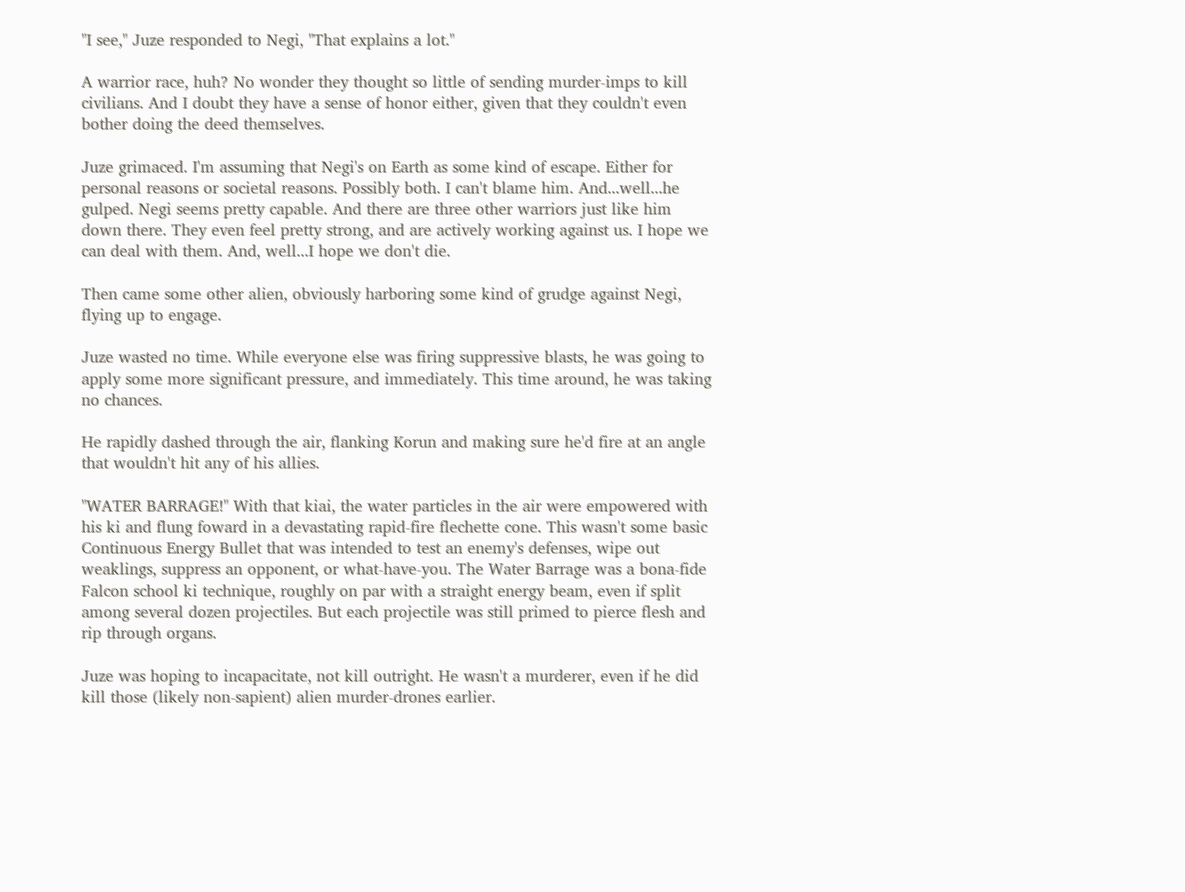"I see," Juze responded to Negi, "That explains a lot."

A warrior race, huh? No wonder they thought so little of sending murder-imps to kill civilians. And I doubt they have a sense of honor either, given that they couldn't even bother doing the deed themselves.

Juze grimaced. I'm assuming that Negi's on Earth as some kind of escape. Either for personal reasons or societal reasons. Possibly both. I can't blame him. And...well...he gulped. Negi seems pretty capable. And there are three other warriors just like him down there. They even feel pretty strong, and are actively working against us. I hope we can deal with them. And, well...I hope we don't die.

Then came some other alien, obviously harboring some kind of grudge against Negi, flying up to engage.

Juze wasted no time. While everyone else was firing suppressive blasts, he was going to apply some more significant pressure, and immediately. This time around, he was taking no chances.

He rapidly dashed through the air, flanking Korun and making sure he'd fire at an angle that wouldn't hit any of his allies.

"WATER BARRAGE!" With that kiai, the water particles in the air were empowered with his ki and flung foward in a devastating rapid-fire flechette cone. This wasn't some basic Continuous Energy Bullet that was intended to test an enemy's defenses, wipe out weaklings, suppress an opponent, or what-have-you. The Water Barrage was a bona-fide Falcon school ki technique, roughly on par with a straight energy beam, even if split among several dozen projectiles. But each projectile was still primed to pierce flesh and rip through organs.

Juze was hoping to incapacitate, not kill outright. He wasn't a murderer, even if he did kill those (likely non-sapient) alien murder-drones earlier.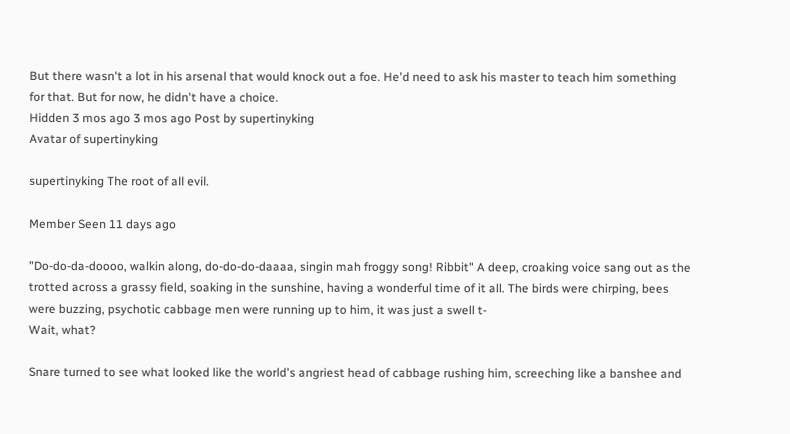But there wasn't a lot in his arsenal that would knock out a foe. He'd need to ask his master to teach him something for that. But for now, he didn't have a choice.
Hidden 3 mos ago 3 mos ago Post by supertinyking
Avatar of supertinyking

supertinyking The root of all evil.

Member Seen 11 days ago

"Do-do-da-doooo, walkin along, do-do-do-daaaa, singin mah froggy song! Ribbit" A deep, croaking voice sang out as the trotted across a grassy field, soaking in the sunshine, having a wonderful time of it all. The birds were chirping, bees were buzzing, psychotic cabbage men were running up to him, it was just a swell t-
Wait, what?

Snare turned to see what looked like the world's angriest head of cabbage rushing him, screeching like a banshee and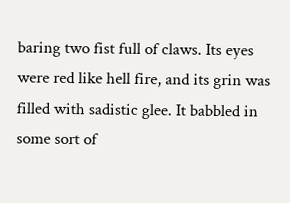baring two fist full of claws. Its eyes were red like hell fire, and its grin was filled with sadistic glee. It babbled in some sort of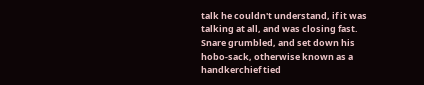talk he couldn't understand, if it was talking at all, and was closing fast. Snare grumbled, and set down his hobo-sack, otherwise known as a handkerchief tied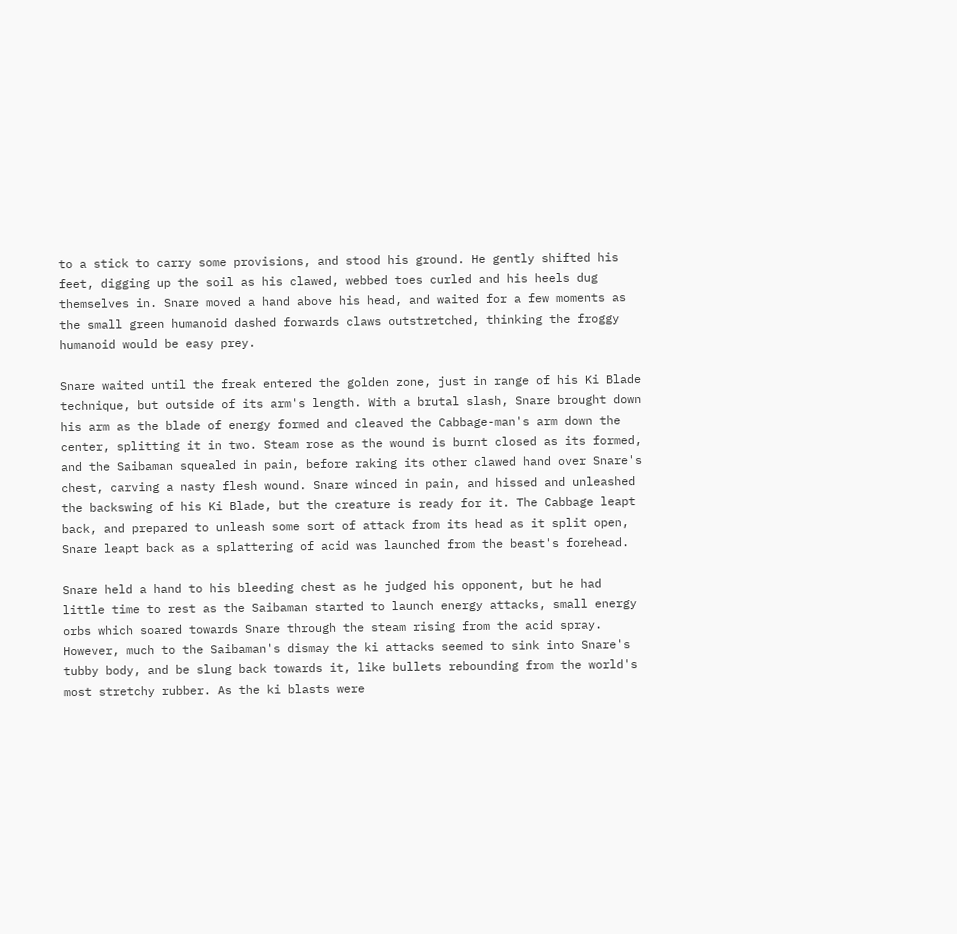to a stick to carry some provisions, and stood his ground. He gently shifted his feet, digging up the soil as his clawed, webbed toes curled and his heels dug themselves in. Snare moved a hand above his head, and waited for a few moments as the small green humanoid dashed forwards claws outstretched, thinking the froggy humanoid would be easy prey.

Snare waited until the freak entered the golden zone, just in range of his Ki Blade technique, but outside of its arm's length. With a brutal slash, Snare brought down his arm as the blade of energy formed and cleaved the Cabbage-man's arm down the center, splitting it in two. Steam rose as the wound is burnt closed as its formed, and the Saibaman squealed in pain, before raking its other clawed hand over Snare's chest, carving a nasty flesh wound. Snare winced in pain, and hissed and unleashed the backswing of his Ki Blade, but the creature is ready for it. The Cabbage leapt back, and prepared to unleash some sort of attack from its head as it split open, Snare leapt back as a splattering of acid was launched from the beast's forehead.

Snare held a hand to his bleeding chest as he judged his opponent, but he had little time to rest as the Saibaman started to launch energy attacks, small energy orbs which soared towards Snare through the steam rising from the acid spray. However, much to the Saibaman's dismay the ki attacks seemed to sink into Snare's tubby body, and be slung back towards it, like bullets rebounding from the world's most stretchy rubber. As the ki blasts were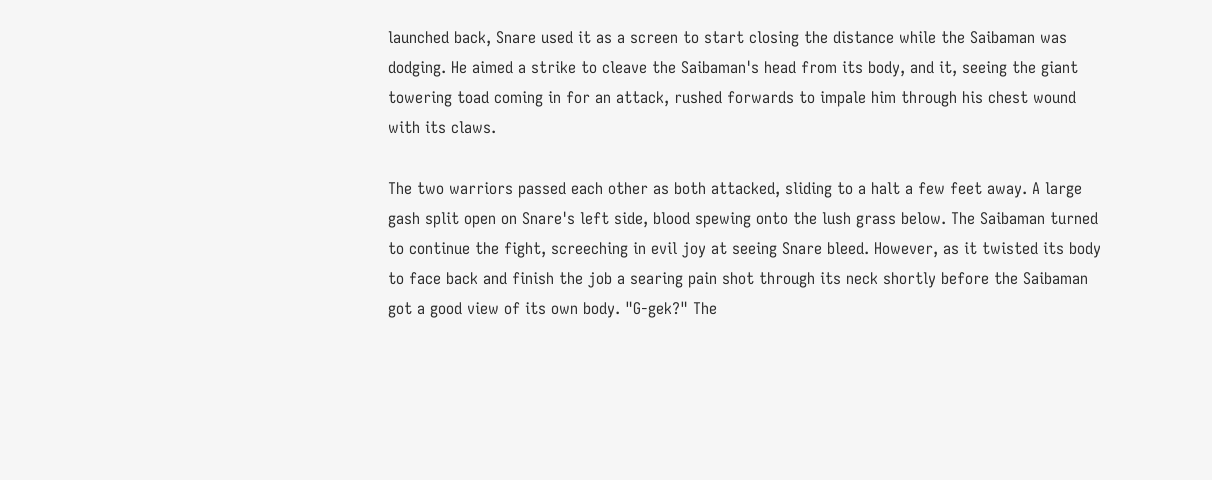launched back, Snare used it as a screen to start closing the distance while the Saibaman was dodging. He aimed a strike to cleave the Saibaman's head from its body, and it, seeing the giant towering toad coming in for an attack, rushed forwards to impale him through his chest wound with its claws.

The two warriors passed each other as both attacked, sliding to a halt a few feet away. A large gash split open on Snare's left side, blood spewing onto the lush grass below. The Saibaman turned to continue the fight, screeching in evil joy at seeing Snare bleed. However, as it twisted its body to face back and finish the job a searing pain shot through its neck shortly before the Saibaman got a good view of its own body. "G-gek?" The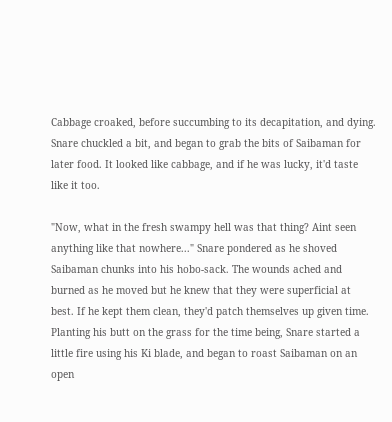Cabbage croaked, before succumbing to its decapitation, and dying. Snare chuckled a bit, and began to grab the bits of Saibaman for later food. It looked like cabbage, and if he was lucky, it'd taste like it too.

"Now, what in the fresh swampy hell was that thing? Aint seen anything like that nowhere..." Snare pondered as he shoved Saibaman chunks into his hobo-sack. The wounds ached and burned as he moved but he knew that they were superficial at best. If he kept them clean, they'd patch themselves up given time. Planting his butt on the grass for the time being, Snare started a little fire using his Ki blade, and began to roast Saibaman on an open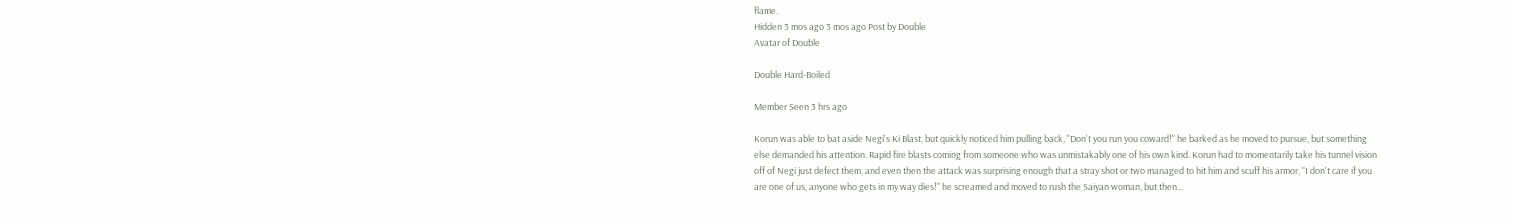flame.
Hidden 3 mos ago 3 mos ago Post by Double
Avatar of Double

Double Hard-Boiled

Member Seen 3 hrs ago

Korun was able to bat aside Negi's Ki Blast, but quickly noticed him pulling back, "Don't you run you coward!" he barked as he moved to pursue, but something else demanded his attention. Rapid fire blasts coming from someone who was unmistakably one of his own kind. Korun had to momentarily take his tunnel vision off of Negi just defect them, and even then the attack was surprising enough that a stray shot or two managed to hit him and scuff his armor, "I don't care if you are one of us, anyone who gets in my way dies!" he screamed and moved to rush the Saiyan woman, but then...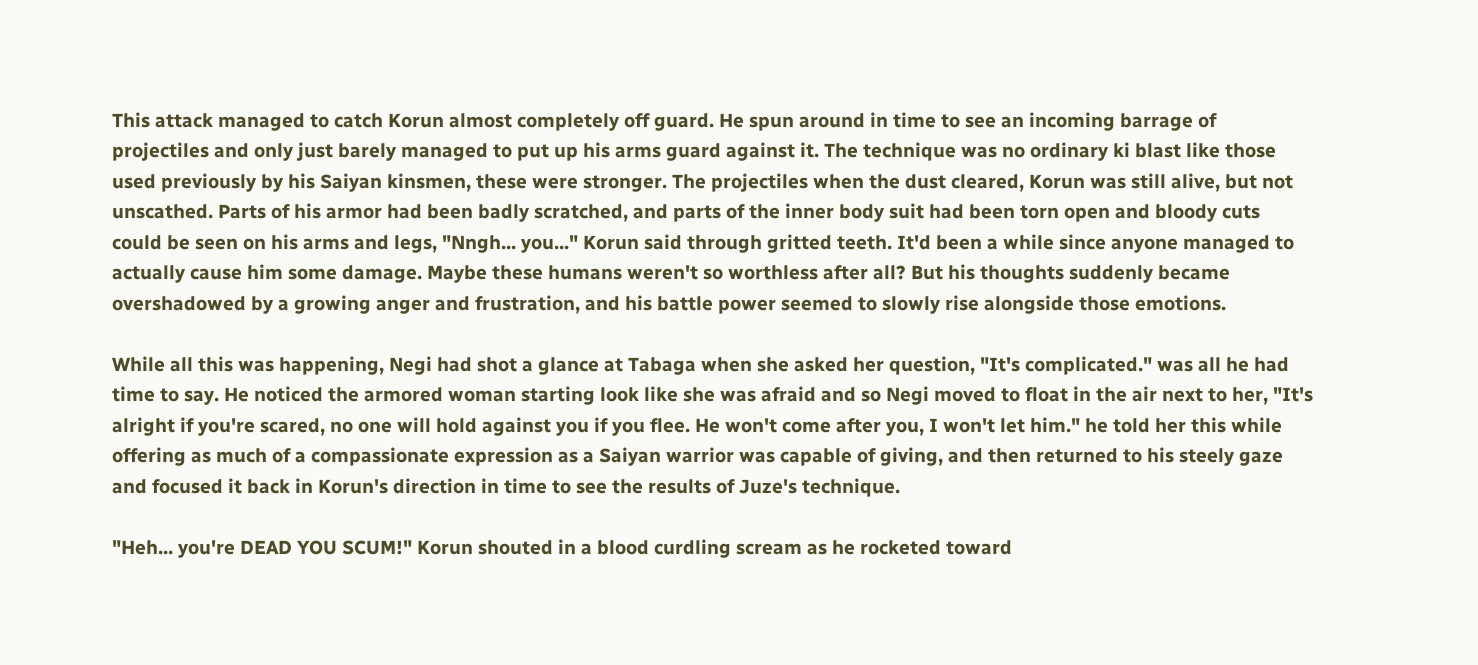This attack managed to catch Korun almost completely off guard. He spun around in time to see an incoming barrage of projectiles and only just barely managed to put up his arms guard against it. The technique was no ordinary ki blast like those used previously by his Saiyan kinsmen, these were stronger. The projectiles when the dust cleared, Korun was still alive, but not unscathed. Parts of his armor had been badly scratched, and parts of the inner body suit had been torn open and bloody cuts could be seen on his arms and legs, "Nngh... you..." Korun said through gritted teeth. It'd been a while since anyone managed to actually cause him some damage. Maybe these humans weren't so worthless after all? But his thoughts suddenly became overshadowed by a growing anger and frustration, and his battle power seemed to slowly rise alongside those emotions.

While all this was happening, Negi had shot a glance at Tabaga when she asked her question, "It's complicated." was all he had time to say. He noticed the armored woman starting look like she was afraid and so Negi moved to float in the air next to her, "It's alright if you're scared, no one will hold against you if you flee. He won't come after you, I won't let him." he told her this while offering as much of a compassionate expression as a Saiyan warrior was capable of giving, and then returned to his steely gaze and focused it back in Korun's direction in time to see the results of Juze's technique.

"Heh... you're DEAD YOU SCUM!" Korun shouted in a blood curdling scream as he rocketed toward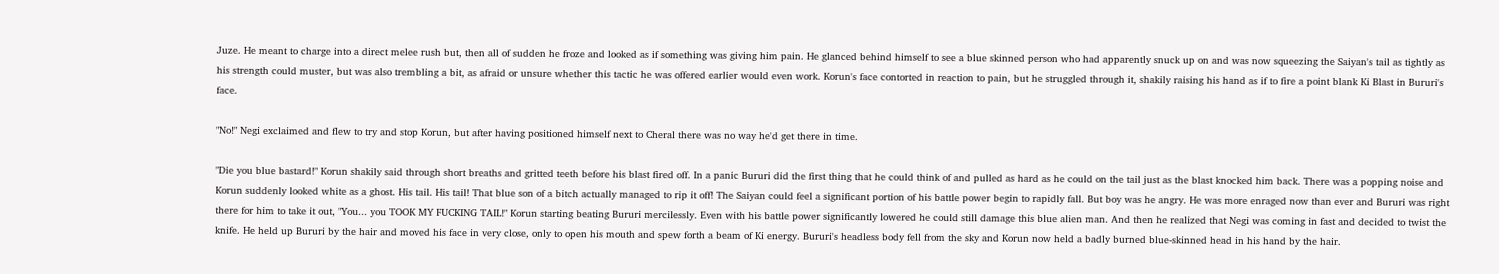Juze. He meant to charge into a direct melee rush but, then all of sudden he froze and looked as if something was giving him pain. He glanced behind himself to see a blue skinned person who had apparently snuck up on and was now squeezing the Saiyan's tail as tightly as his strength could muster, but was also trembling a bit, as afraid or unsure whether this tactic he was offered earlier would even work. Korun's face contorted in reaction to pain, but he struggled through it, shakily raising his hand as if to fire a point blank Ki Blast in Bururi's face.

"No!" Negi exclaimed and flew to try and stop Korun, but after having positioned himself next to Cheral there was no way he'd get there in time.

"Die you blue bastard!" Korun shakily said through short breaths and gritted teeth before his blast fired off. In a panic Bururi did the first thing that he could think of and pulled as hard as he could on the tail just as the blast knocked him back. There was a popping noise and Korun suddenly looked white as a ghost. His tail. His tail! That blue son of a bitch actually managed to rip it off! The Saiyan could feel a significant portion of his battle power begin to rapidly fall. But boy was he angry. He was more enraged now than ever and Bururi was right there for him to take it out, "You... you TOOK MY FUCKING TAIL!" Korun starting beating Bururi mercilessly. Even with his battle power significantly lowered he could still damage this blue alien man. And then he realized that Negi was coming in fast and decided to twist the knife. He held up Bururi by the hair and moved his face in very close, only to open his mouth and spew forth a beam of Ki energy. Bururi's headless body fell from the sky and Korun now held a badly burned blue-skinned head in his hand by the hair.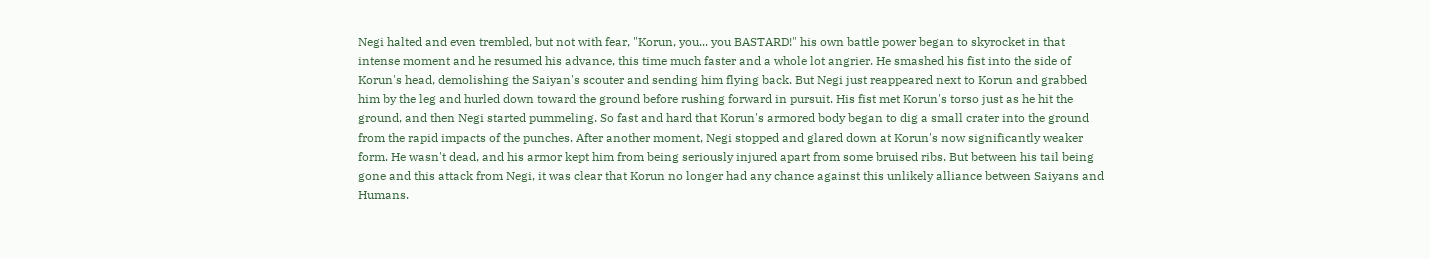Negi halted and even trembled, but not with fear, "Korun, you... you BASTARD!" his own battle power began to skyrocket in that intense moment and he resumed his advance, this time much faster and a whole lot angrier. He smashed his fist into the side of Korun's head, demolishing the Saiyan's scouter and sending him flying back. But Negi just reappeared next to Korun and grabbed him by the leg and hurled down toward the ground before rushing forward in pursuit. His fist met Korun's torso just as he hit the ground, and then Negi started pummeling. So fast and hard that Korun's armored body began to dig a small crater into the ground from the rapid impacts of the punches. After another moment, Negi stopped and glared down at Korun's now significantly weaker form. He wasn't dead, and his armor kept him from being seriously injured apart from some bruised ribs. But between his tail being gone and this attack from Negi, it was clear that Korun no longer had any chance against this unlikely alliance between Saiyans and Humans.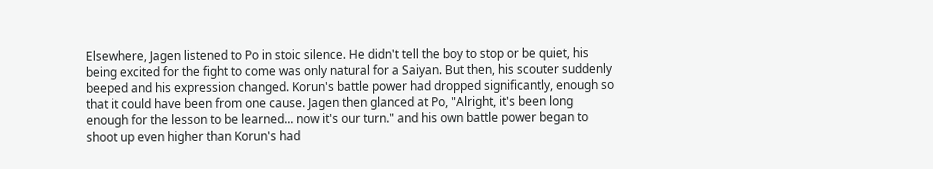Elsewhere, Jagen listened to Po in stoic silence. He didn't tell the boy to stop or be quiet, his being excited for the fight to come was only natural for a Saiyan. But then, his scouter suddenly beeped and his expression changed. Korun's battle power had dropped significantly, enough so that it could have been from one cause. Jagen then glanced at Po, "Alright, it's been long enough for the lesson to be learned... now it's our turn." and his own battle power began to shoot up even higher than Korun's had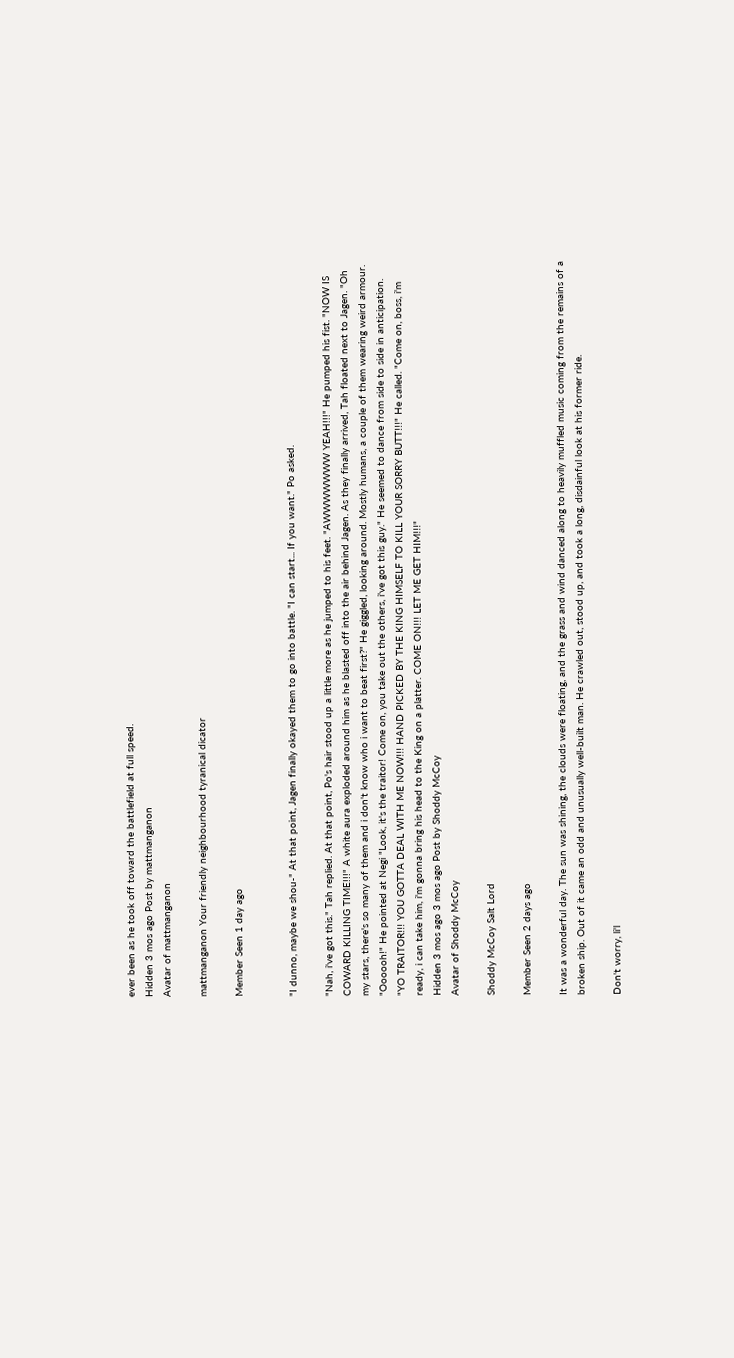ever been as he took off toward the battlefield at full speed.
Hidden 3 mos ago Post by mattmanganon
Avatar of mattmanganon

mattmanganon Your friendly neighbourhood tyranical dicator

Member Seen 1 day ago


"I dunno, maybe we shou-" At that point, Jagen finally okayed them to go into battle. "I can start... If you want." Po asked.

"Nah, i've got this." Tah replied. At that point, Po's hair stood up a little more as he jumped to his feet. "AWWWWWWW YEAH!!!" He pumped his fist. "NOW IS COWARD KILLING TIME!!!" A white aura exploded around him as he blasted off into the air behind Jagen. As they finally arrived, Tah floated next to Jagen. "Oh my stars, there's so many of them and i don't know who i want to beat first?" He giggled, looking around. Mostly humans, a couple of them wearing weird armour. "Oooooh!" He pointed at Negi "Look, it's the traitor! Come on, you take out the others, i've got this guy." He seemed to dance from side to side in anticipation. "YO TRAITOR!!! YOU GOTTA DEAL WITH ME NOW!!! HAND PICKED BY THE KING HIMSELF TO KILL YOUR SORRY BUTT!!!" He called. "Come on, boss, i'm ready, i can take him, i'm gonna bring his head to the King on a platter. COME ON!!! LET ME GET HIM!!!"
Hidden 3 mos ago 3 mos ago Post by Shoddy McCoy
Avatar of Shoddy McCoy

Shoddy McCoy Salt Lord

Member Seen 2 days ago

It was a wonderful day. The sun was shining, the clouds were floating, and the grass and wind danced along to heavily muffled music coming from the remains of a broken ship. Out of it came an odd and unusually well-built man. He crawled out, stood up, and took a long, disdainful look at his former ride.

Don't worry, li'l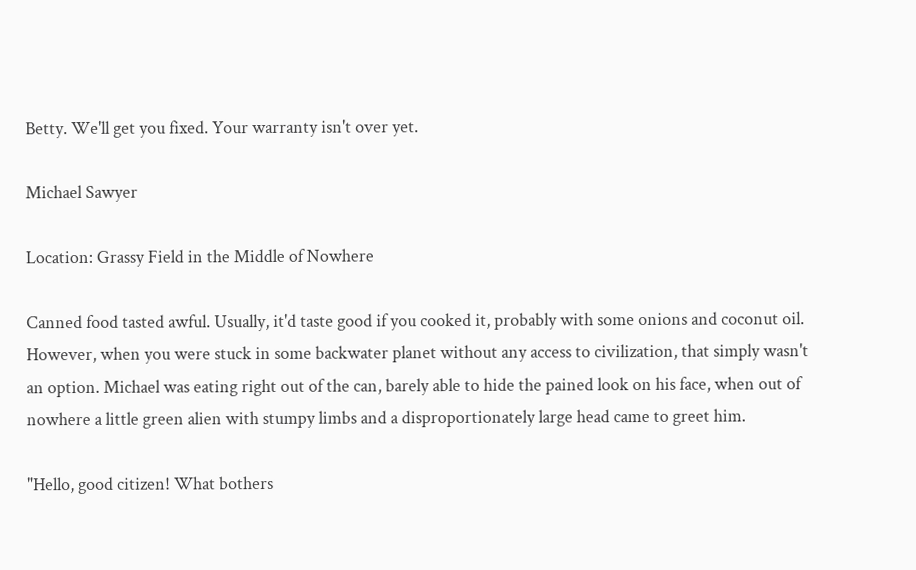Betty. We'll get you fixed. Your warranty isn't over yet.

Michael Sawyer

Location: Grassy Field in the Middle of Nowhere

Canned food tasted awful. Usually, it'd taste good if you cooked it, probably with some onions and coconut oil. However, when you were stuck in some backwater planet without any access to civilization, that simply wasn't an option. Michael was eating right out of the can, barely able to hide the pained look on his face, when out of nowhere a little green alien with stumpy limbs and a disproportionately large head came to greet him.

"Hello, good citizen! What bothers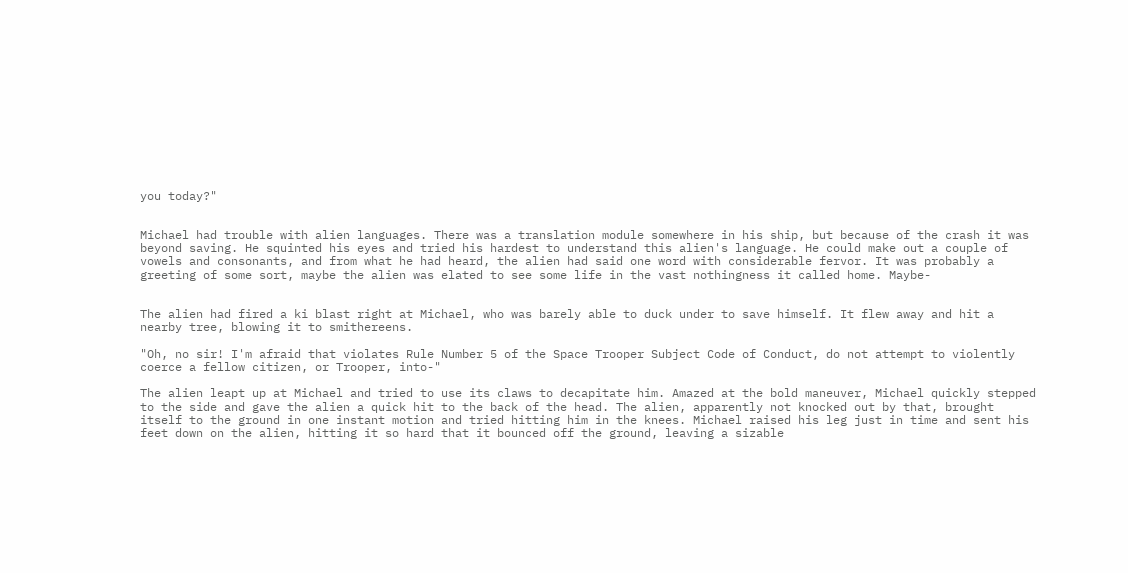you today?"


Michael had trouble with alien languages. There was a translation module somewhere in his ship, but because of the crash it was beyond saving. He squinted his eyes and tried his hardest to understand this alien's language. He could make out a couple of vowels and consonants, and from what he had heard, the alien had said one word with considerable fervor. It was probably a greeting of some sort, maybe the alien was elated to see some life in the vast nothingness it called home. Maybe-


The alien had fired a ki blast right at Michael, who was barely able to duck under to save himself. It flew away and hit a nearby tree, blowing it to smithereens.

"Oh, no sir! I'm afraid that violates Rule Number 5 of the Space Trooper Subject Code of Conduct, do not attempt to violently coerce a fellow citizen, or Trooper, into-"

The alien leapt up at Michael and tried to use its claws to decapitate him. Amazed at the bold maneuver, Michael quickly stepped to the side and gave the alien a quick hit to the back of the head. The alien, apparently not knocked out by that, brought itself to the ground in one instant motion and tried hitting him in the knees. Michael raised his leg just in time and sent his feet down on the alien, hitting it so hard that it bounced off the ground, leaving a sizable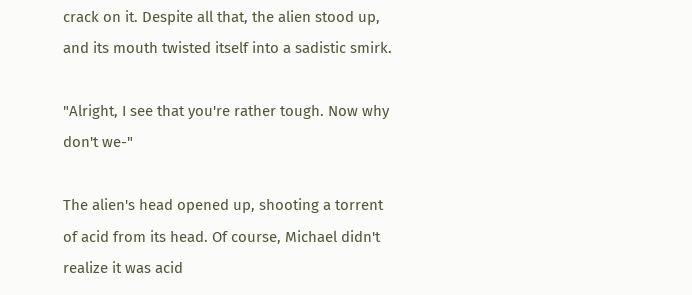crack on it. Despite all that, the alien stood up, and its mouth twisted itself into a sadistic smirk.

"Alright, I see that you're rather tough. Now why don't we-"

The alien's head opened up, shooting a torrent of acid from its head. Of course, Michael didn't realize it was acid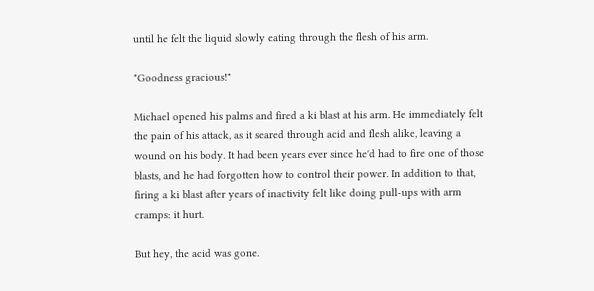until he felt the liquid slowly eating through the flesh of his arm.

"Goodness gracious!"

Michael opened his palms and fired a ki blast at his arm. He immediately felt the pain of his attack, as it seared through acid and flesh alike, leaving a wound on his body. It had been years ever since he'd had to fire one of those blasts, and he had forgotten how to control their power. In addition to that, firing a ki blast after years of inactivity felt like doing pull-ups with arm cramps: it hurt.

But hey, the acid was gone.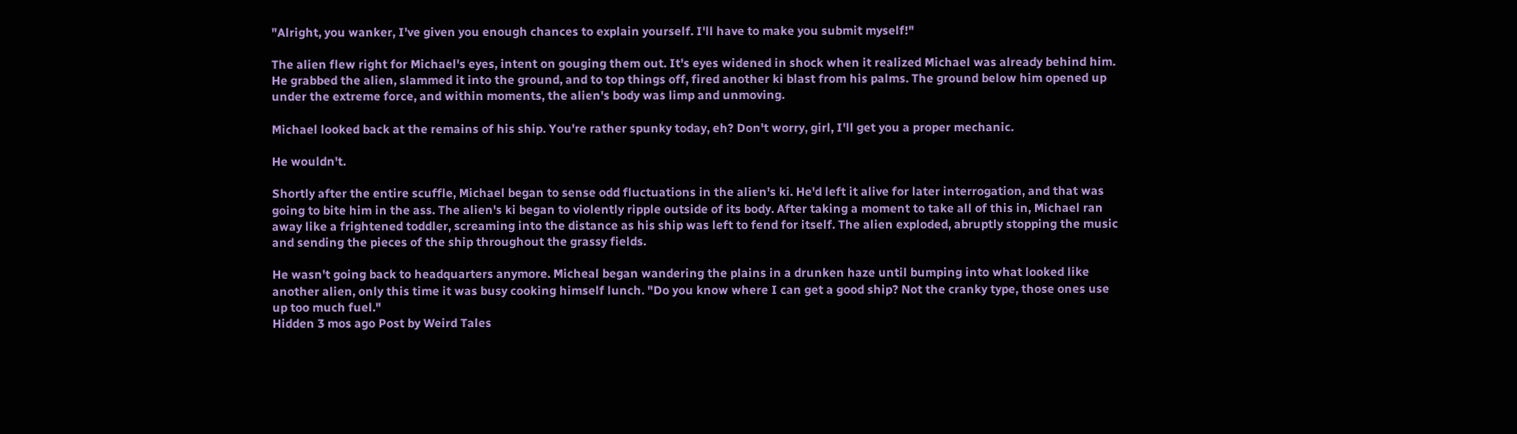"Alright, you wanker, I've given you enough chances to explain yourself. I'll have to make you submit myself!"

The alien flew right for Michael's eyes, intent on gouging them out. It's eyes widened in shock when it realized Michael was already behind him. He grabbed the alien, slammed it into the ground, and to top things off, fired another ki blast from his palms. The ground below him opened up under the extreme force, and within moments, the alien's body was limp and unmoving.

Michael looked back at the remains of his ship. You're rather spunky today, eh? Don't worry, girl, I'll get you a proper mechanic.

He wouldn't.

Shortly after the entire scuffle, Michael began to sense odd fluctuations in the alien's ki. He'd left it alive for later interrogation, and that was going to bite him in the ass. The alien's ki began to violently ripple outside of its body. After taking a moment to take all of this in, Michael ran away like a frightened toddler, screaming into the distance as his ship was left to fend for itself. The alien exploded, abruptly stopping the music and sending the pieces of the ship throughout the grassy fields.

He wasn't going back to headquarters anymore. Micheal began wandering the plains in a drunken haze until bumping into what looked like another alien, only this time it was busy cooking himself lunch. "Do you know where I can get a good ship? Not the cranky type, those ones use up too much fuel."
Hidden 3 mos ago Post by Weird Tales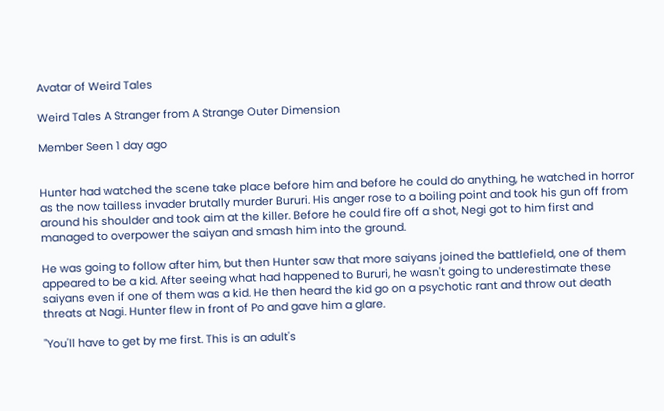Avatar of Weird Tales

Weird Tales A Stranger from A Strange Outer Dimension

Member Seen 1 day ago


Hunter had watched the scene take place before him and before he could do anything, he watched in horror as the now tailless invader brutally murder Bururi. His anger rose to a boiling point and took his gun off from around his shoulder and took aim at the killer. Before he could fire off a shot, Negi got to him first and managed to overpower the saiyan and smash him into the ground.

He was going to follow after him, but then Hunter saw that more saiyans joined the battlefield, one of them appeared to be a kid. After seeing what had happened to Bururi, he wasn't going to underestimate these saiyans even if one of them was a kid. He then heard the kid go on a psychotic rant and throw out death threats at Nagi. Hunter flew in front of Po and gave him a glare.

"You'll have to get by me first. This is an adult's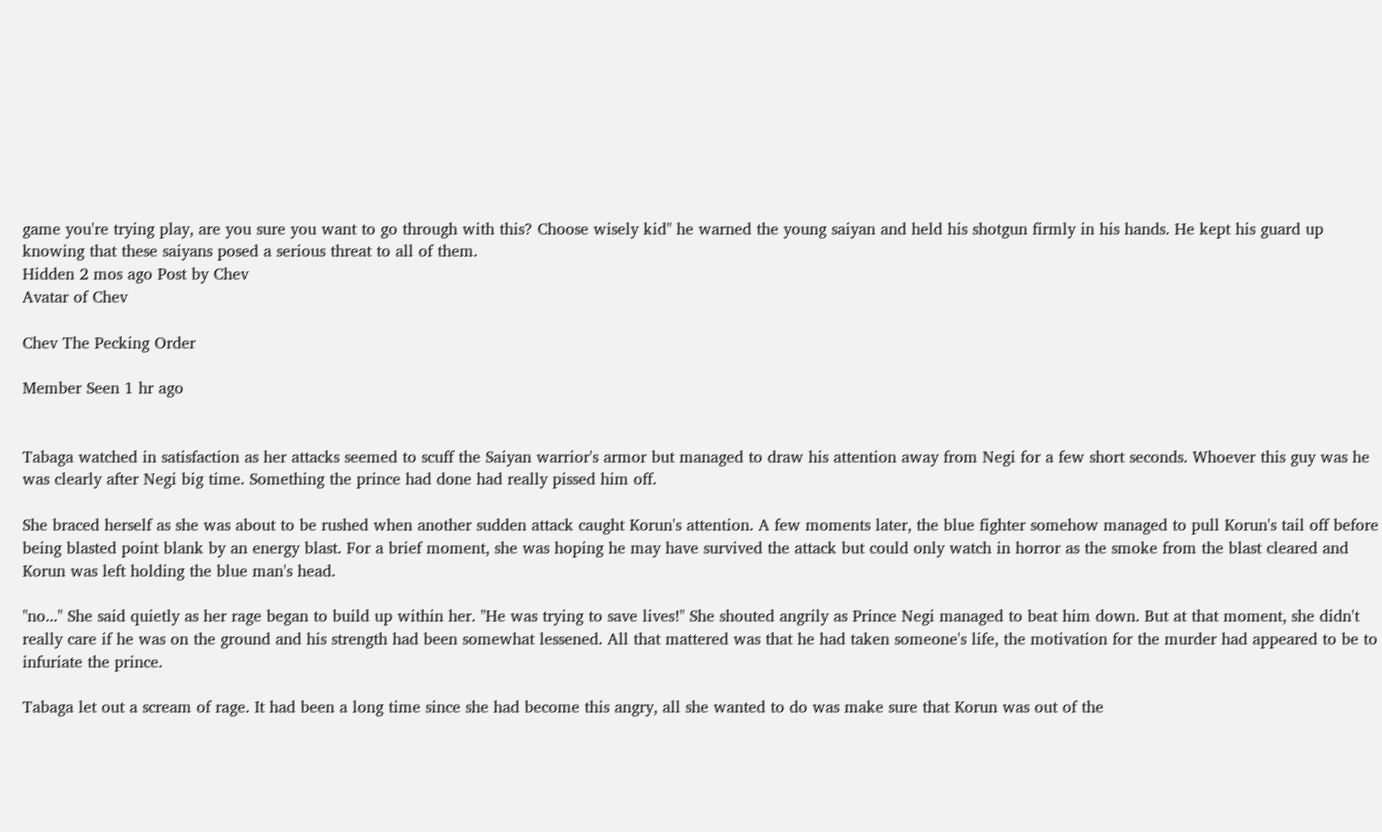game you're trying play, are you sure you want to go through with this? Choose wisely kid" he warned the young saiyan and held his shotgun firmly in his hands. He kept his guard up knowing that these saiyans posed a serious threat to all of them.
Hidden 2 mos ago Post by Chev
Avatar of Chev

Chev The Pecking Order

Member Seen 1 hr ago


Tabaga watched in satisfaction as her attacks seemed to scuff the Saiyan warrior's armor but managed to draw his attention away from Negi for a few short seconds. Whoever this guy was he was clearly after Negi big time. Something the prince had done had really pissed him off.

She braced herself as she was about to be rushed when another sudden attack caught Korun's attention. A few moments later, the blue fighter somehow managed to pull Korun's tail off before being blasted point blank by an energy blast. For a brief moment, she was hoping he may have survived the attack but could only watch in horror as the smoke from the blast cleared and Korun was left holding the blue man's head.

"no..." She said quietly as her rage began to build up within her. "He was trying to save lives!" She shouted angrily as Prince Negi managed to beat him down. But at that moment, she didn't really care if he was on the ground and his strength had been somewhat lessened. All that mattered was that he had taken someone's life, the motivation for the murder had appeared to be to infuriate the prince.

Tabaga let out a scream of rage. It had been a long time since she had become this angry, all she wanted to do was make sure that Korun was out of the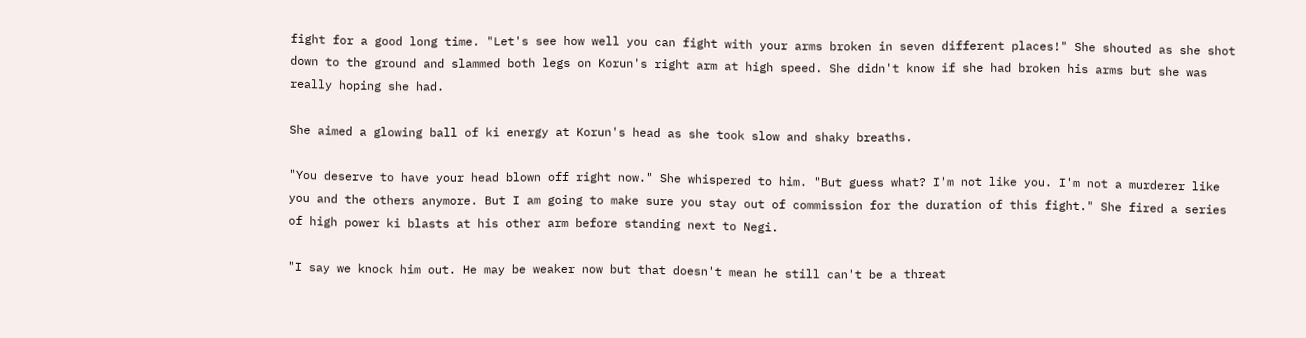fight for a good long time. "Let's see how well you can fight with your arms broken in seven different places!" She shouted as she shot down to the ground and slammed both legs on Korun's right arm at high speed. She didn't know if she had broken his arms but she was really hoping she had.

She aimed a glowing ball of ki energy at Korun's head as she took slow and shaky breaths.

"You deserve to have your head blown off right now." She whispered to him. "But guess what? I'm not like you. I'm not a murderer like you and the others anymore. But I am going to make sure you stay out of commission for the duration of this fight." She fired a series of high power ki blasts at his other arm before standing next to Negi.

"I say we knock him out. He may be weaker now but that doesn't mean he still can't be a threat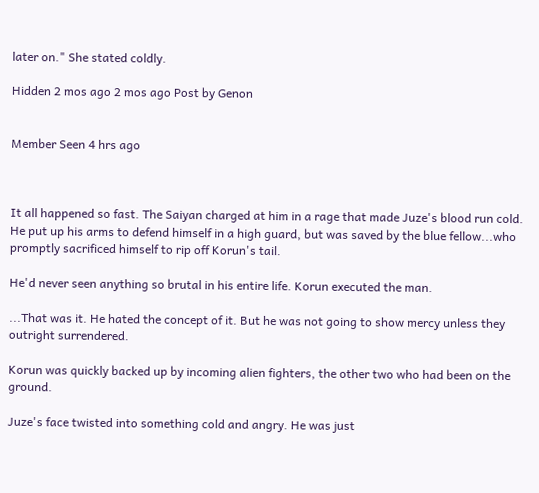later on." She stated coldly.

Hidden 2 mos ago 2 mos ago Post by Genon


Member Seen 4 hrs ago



It all happened so fast. The Saiyan charged at him in a rage that made Juze's blood run cold. He put up his arms to defend himself in a high guard, but was saved by the blue fellow...who promptly sacrificed himself to rip off Korun's tail.

He'd never seen anything so brutal in his entire life. Korun executed the man.

...That was it. He hated the concept of it. But he was not going to show mercy unless they outright surrendered.

Korun was quickly backed up by incoming alien fighters, the other two who had been on the ground.

Juze's face twisted into something cold and angry. He was just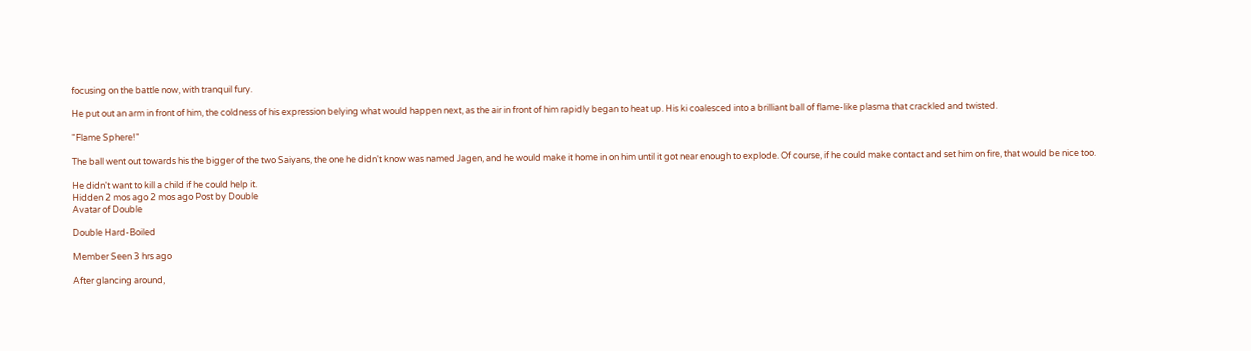focusing on the battle now, with tranquil fury.

He put out an arm in front of him, the coldness of his expression belying what would happen next, as the air in front of him rapidly began to heat up. His ki coalesced into a brilliant ball of flame-like plasma that crackled and twisted.

"Flame Sphere!"

The ball went out towards his the bigger of the two Saiyans, the one he didn't know was named Jagen, and he would make it home in on him until it got near enough to explode. Of course, if he could make contact and set him on fire, that would be nice too.

He didn't want to kill a child if he could help it.
Hidden 2 mos ago 2 mos ago Post by Double
Avatar of Double

Double Hard-Boiled

Member Seen 3 hrs ago

After glancing around,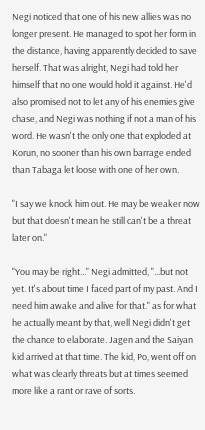Negi noticed that one of his new allies was no longer present. He managed to spot her form in the distance, having apparently decided to save herself. That was alright, Negi had told her himself that no one would hold it against. He'd also promised not to let any of his enemies give chase, and Negi was nothing if not a man of his word. He wasn't the only one that exploded at Korun, no sooner than his own barrage ended than Tabaga let loose with one of her own.

"I say we knock him out. He may be weaker now but that doesn't mean he still can't be a threat later on."

"You may be right..." Negi admitted, "...but not yet. It's about time I faced part of my past. And I need him awake and alive for that." as for what he actually meant by that, well Negi didn't get the chance to elaborate. Jagen and the Saiyan kid arrived at that time. The kid, Po, went off on what was clearly threats but at times seemed more like a rant or rave of sorts.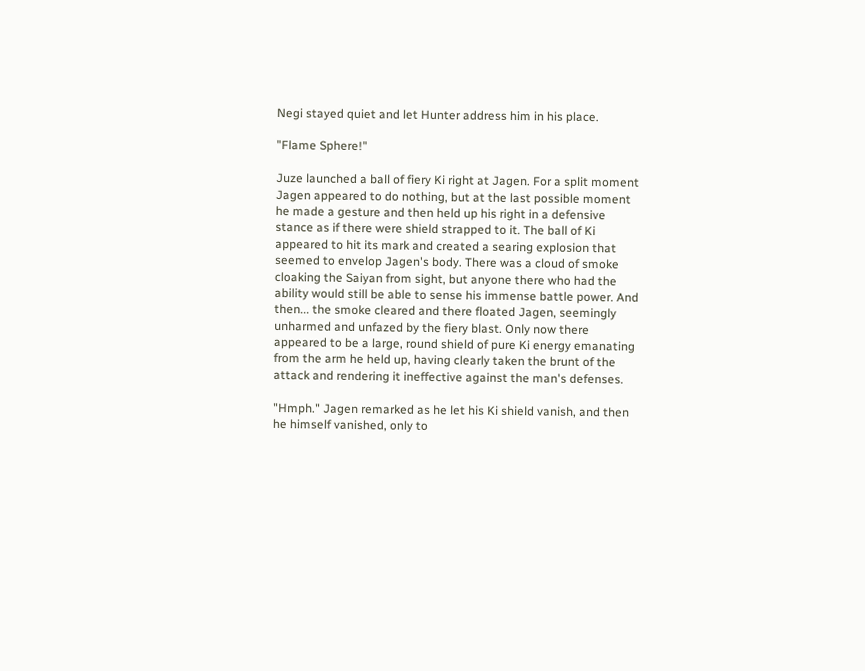Negi stayed quiet and let Hunter address him in his place.

"Flame Sphere!"

Juze launched a ball of fiery Ki right at Jagen. For a split moment Jagen appeared to do nothing, but at the last possible moment he made a gesture and then held up his right in a defensive stance as if there were shield strapped to it. The ball of Ki appeared to hit its mark and created a searing explosion that seemed to envelop Jagen's body. There was a cloud of smoke cloaking the Saiyan from sight, but anyone there who had the ability would still be able to sense his immense battle power. And then... the smoke cleared and there floated Jagen, seemingly unharmed and unfazed by the fiery blast. Only now there appeared to be a large, round shield of pure Ki energy emanating from the arm he held up, having clearly taken the brunt of the attack and rendering it ineffective against the man's defenses.

"Hmph." Jagen remarked as he let his Ki shield vanish, and then he himself vanished, only to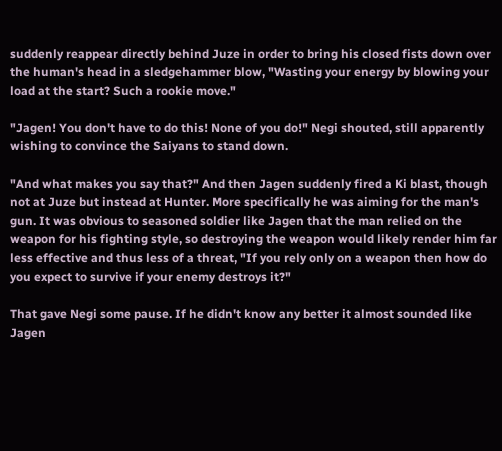suddenly reappear directly behind Juze in order to bring his closed fists down over the human's head in a sledgehammer blow, "Wasting your energy by blowing your load at the start? Such a rookie move."

"Jagen! You don't have to do this! None of you do!" Negi shouted, still apparently wishing to convince the Saiyans to stand down.

"And what makes you say that?" And then Jagen suddenly fired a Ki blast, though not at Juze but instead at Hunter. More specifically he was aiming for the man's gun. It was obvious to seasoned soldier like Jagen that the man relied on the weapon for his fighting style, so destroying the weapon would likely render him far less effective and thus less of a threat, "If you rely only on a weapon then how do you expect to survive if your enemy destroys it?"

That gave Negi some pause. If he didn't know any better it almost sounded like Jagen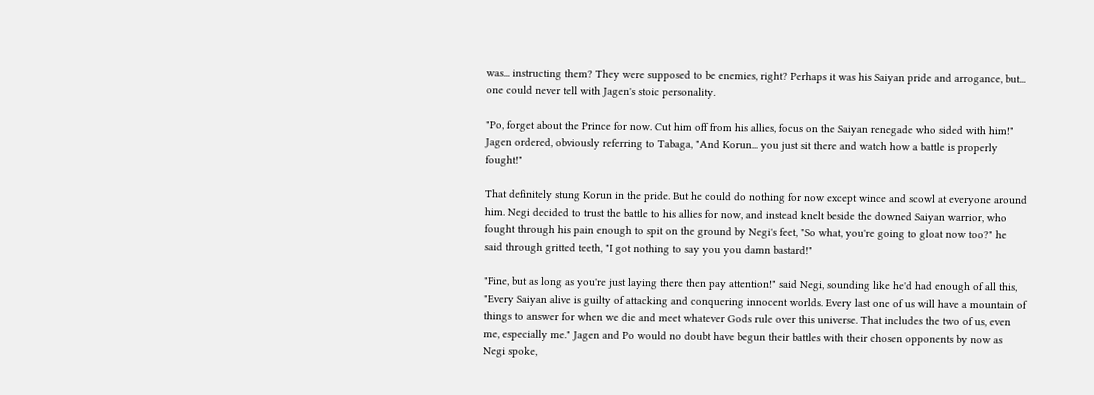was... instructing them? They were supposed to be enemies, right? Perhaps it was his Saiyan pride and arrogance, but... one could never tell with Jagen's stoic personality.

"Po, forget about the Prince for now. Cut him off from his allies, focus on the Saiyan renegade who sided with him!" Jagen ordered, obviously referring to Tabaga, "And Korun... you just sit there and watch how a battle is properly fought!"

That definitely stung Korun in the pride. But he could do nothing for now except wince and scowl at everyone around him. Negi decided to trust the battle to his allies for now, and instead knelt beside the downed Saiyan warrior, who fought through his pain enough to spit on the ground by Negi's feet, "So what, you're going to gloat now too?" he said through gritted teeth, "I got nothing to say you you damn bastard!"

"Fine, but as long as you're just laying there then pay attention!" said Negi, sounding like he'd had enough of all this, "Every Saiyan alive is guilty of attacking and conquering innocent worlds. Every last one of us will have a mountain of things to answer for when we die and meet whatever Gods rule over this universe. That includes the two of us, even me, especially me." Jagen and Po would no doubt have begun their battles with their chosen opponents by now as Negi spoke,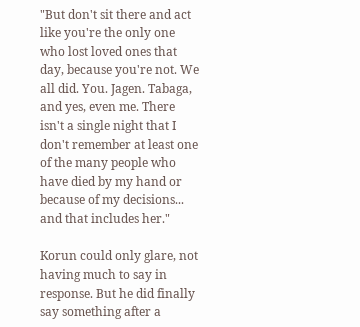"But don't sit there and act like you're the only one who lost loved ones that day, because you're not. We all did. You. Jagen. Tabaga, and yes, even me. There isn't a single night that I don't remember at least one of the many people who have died by my hand or because of my decisions... and that includes her."

Korun could only glare, not having much to say in response. But he did finally say something after a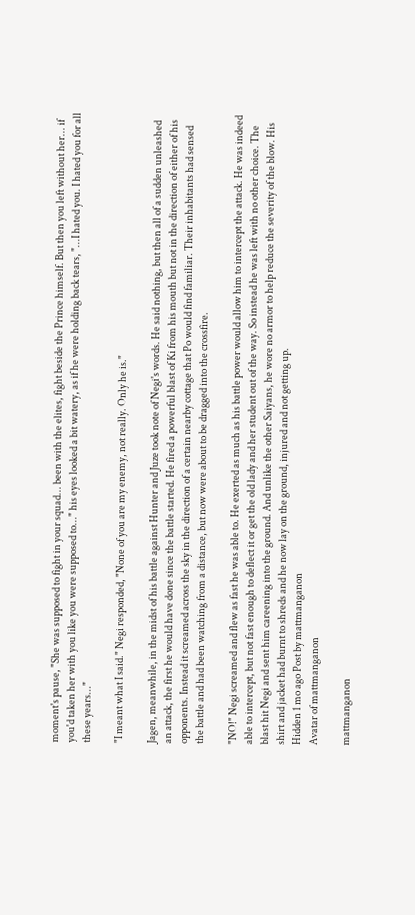moment's pause, "She was supposed to fight in your squad... been with the elites, fight beside the Prince himself. But then you left without her... if you'd taken her with you like you were supposed to..." his eyes looked a bit watery, as if he were holding back tears, "...I hated you. I hated you for all these years..."

"I meant what I said." Negi responded, "None of you are my enemy, not really. Only he is."

Jagen, meanwhile, in the midst of his battle against Hunter and Juze took note of Negi's words. He said nothing, but then all of a sudden unleashed an attack, the first he would have done since the battle started. He fired a powerful blast of Ki from his mouth but not in the direction of either of his opponents. Instead it screamed across the sky in the direction of a certain nearby cottage that Po would find familiar. Their inhabitants had sensed the battle and had been watching from a distance, but now were about to be dragged into the crossfire.

"NO!" Negi screamed and flew as fast he was able to. He exerted as much as his battle power would allow him to intercept the attack. He was indeed able to intercept, but not fast enough to deflect it or get the old lady and her student out of the way. So instead he was left with no other choice. The blast hit Negi and sent him careening into the ground. And unlike the other Saiyans, he wore no armor to help reduce the severity of the blow. His shirt and jacket had burnt to shreds and he now lay on the ground, injured and not getting up.
Hidden 1 mo ago Post by mattmanganon
Avatar of mattmanganon

mattmanganon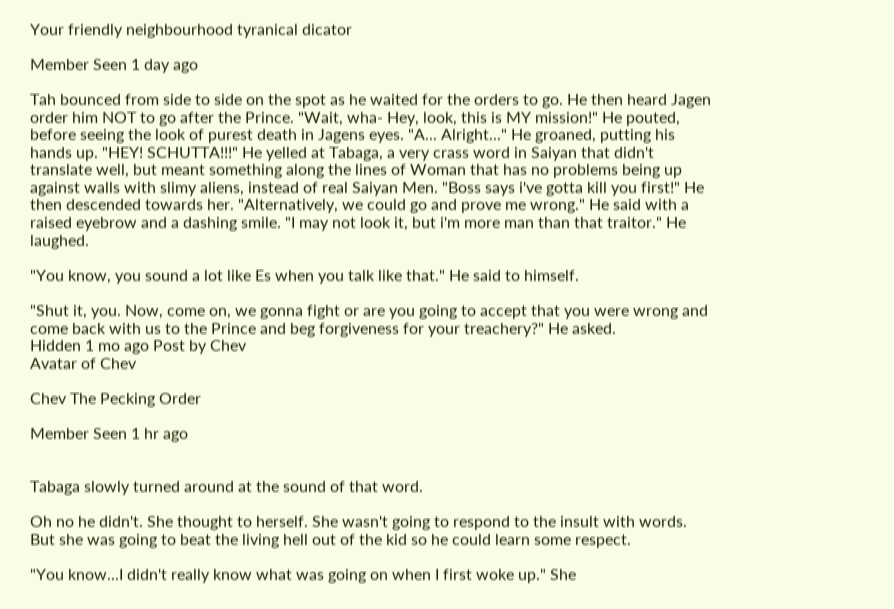Your friendly neighbourhood tyranical dicator

Member Seen 1 day ago

Tah bounced from side to side on the spot as he waited for the orders to go. He then heard Jagen order him NOT to go after the Prince. "Wait, wha- Hey, look, this is MY mission!" He pouted, before seeing the look of purest death in Jagens eyes. "A... Alright..." He groaned, putting his hands up. "HEY! SCHUTTA!!!" He yelled at Tabaga, a very crass word in Saiyan that didn't translate well, but meant something along the lines of Woman that has no problems being up against walls with slimy aliens, instead of real Saiyan Men. "Boss says i've gotta kill you first!" He then descended towards her. "Alternatively, we could go and prove me wrong." He said with a raised eyebrow and a dashing smile. "I may not look it, but i'm more man than that traitor." He laughed.

"You know, you sound a lot like Es when you talk like that." He said to himself.

"Shut it, you. Now, come on, we gonna fight or are you going to accept that you were wrong and come back with us to the Prince and beg forgiveness for your treachery?" He asked.
Hidden 1 mo ago Post by Chev
Avatar of Chev

Chev The Pecking Order

Member Seen 1 hr ago


Tabaga slowly turned around at the sound of that word.

Oh no he didn't. She thought to herself. She wasn't going to respond to the insult with words. But she was going to beat the living hell out of the kid so he could learn some respect.

"You know...I didn't really know what was going on when I first woke up." She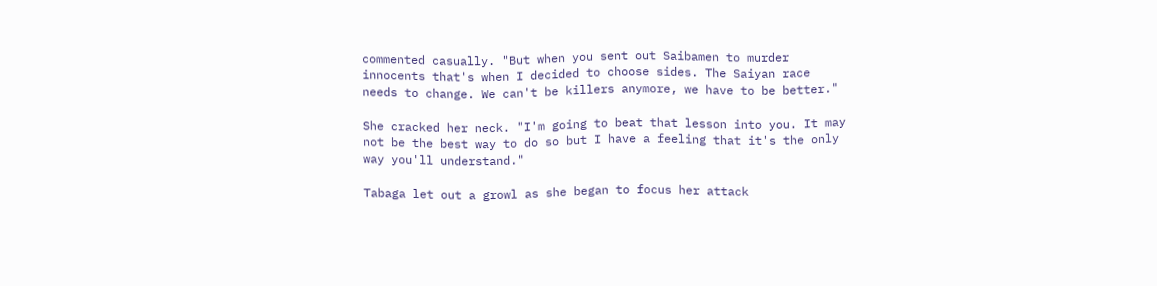commented casually. "But when you sent out Saibamen to murder innocents that's when I decided to choose sides. The Saiyan race needs to change. We can't be killers anymore, we have to be better."

She cracked her neck. "I'm going to beat that lesson into you. It may not be the best way to do so but I have a feeling that it's the only way you'll understand."

Tabaga let out a growl as she began to focus her attack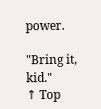power.

"Bring it, kid."
↑ Top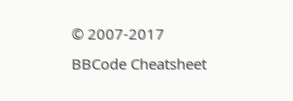© 2007-2017
BBCode Cheatsheet